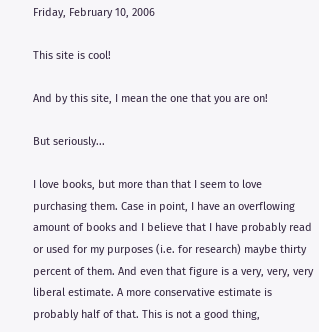Friday, February 10, 2006

This site is cool!

And by this site, I mean the one that you are on!

But seriously...

I love books, but more than that I seem to love purchasing them. Case in point, I have an overflowing amount of books and I believe that I have probably read or used for my purposes (i.e. for research) maybe thirty percent of them. And even that figure is a very, very, very liberal estimate. A more conservative estimate is probably half of that. This is not a good thing,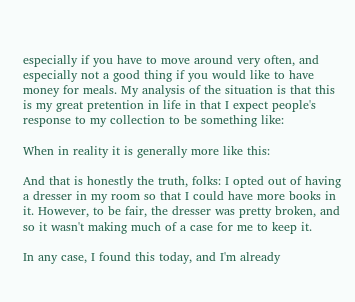especially if you have to move around very often, and especially not a good thing if you would like to have money for meals. My analysis of the situation is that this is my great pretention in life in that I expect people's response to my collection to be something like:

When in reality it is generally more like this:

And that is honestly the truth, folks: I opted out of having a dresser in my room so that I could have more books in it. However, to be fair, the dresser was pretty broken, and so it wasn't making much of a case for me to keep it.

In any case, I found this today, and I'm already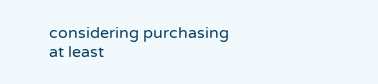considering purchasing at least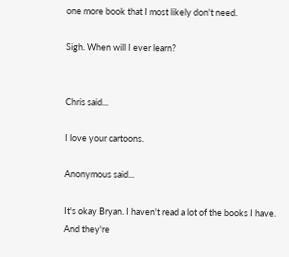one more book that I most likely don't need.

Sigh. When will I ever learn?


Chris said...

I love your cartoons.

Anonymous said...

It's okay Bryan. I haven't read a lot of the books I have. And they're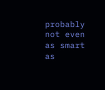probably not even as smart as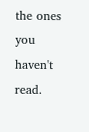the ones you haven't read.